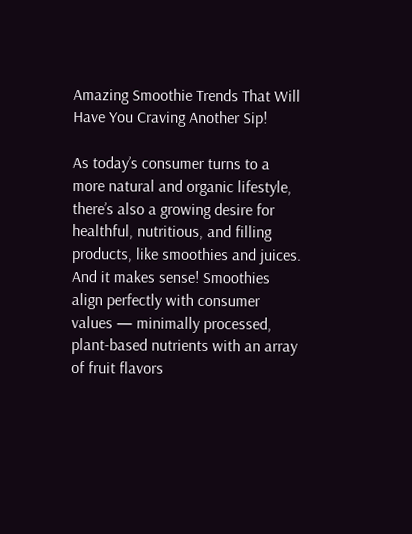Amazing Smoothie Trends That Will Have You Craving Another Sip!

As today’s consumer turns to a more natural and organic lifestyle, there’s also a growing desire for healthful, nutritious, and filling products, like smoothies and juices. And it makes sense! Smoothies align perfectly with consumer values — minimally processed, plant-based nutrients with an array of fruit flavors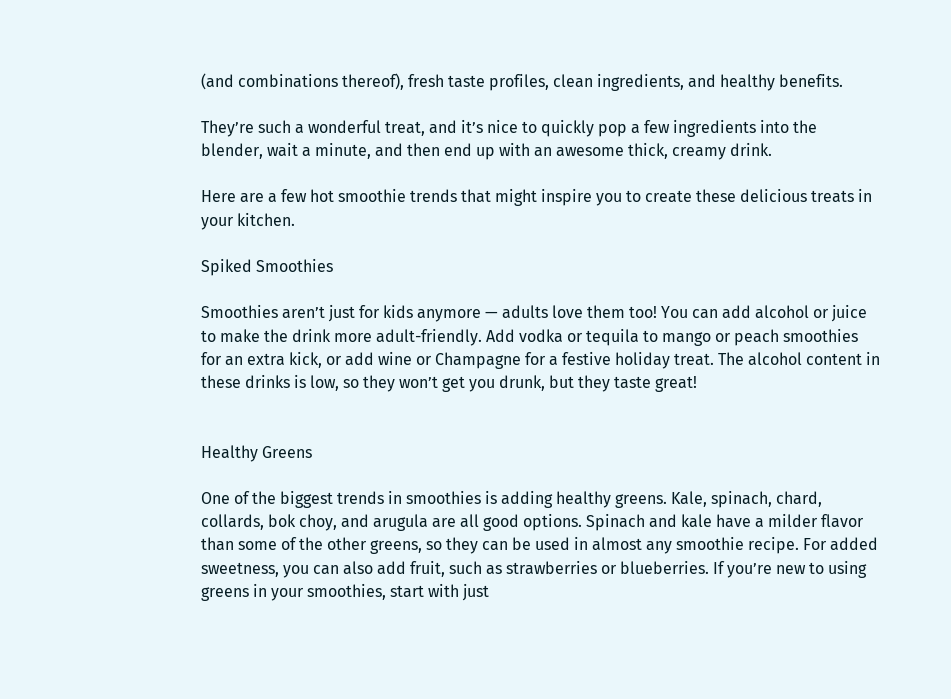(and combinations thereof), fresh taste profiles, clean ingredients, and healthy benefits.

They’re such a wonderful treat, and it’s nice to quickly pop a few ingredients into the blender, wait a minute, and then end up with an awesome thick, creamy drink.

Here are a few hot smoothie trends that might inspire you to create these delicious treats in your kitchen.

Spiked Smoothies

Smoothies aren’t just for kids anymore — adults love them too! You can add alcohol or juice to make the drink more adult-friendly. Add vodka or tequila to mango or peach smoothies for an extra kick, or add wine or Champagne for a festive holiday treat. The alcohol content in these drinks is low, so they won’t get you drunk, but they taste great!


Healthy Greens

One of the biggest trends in smoothies is adding healthy greens. Kale, spinach, chard, collards, bok choy, and arugula are all good options. Spinach and kale have a milder flavor than some of the other greens, so they can be used in almost any smoothie recipe. For added sweetness, you can also add fruit, such as strawberries or blueberries. If you’re new to using greens in your smoothies, start with just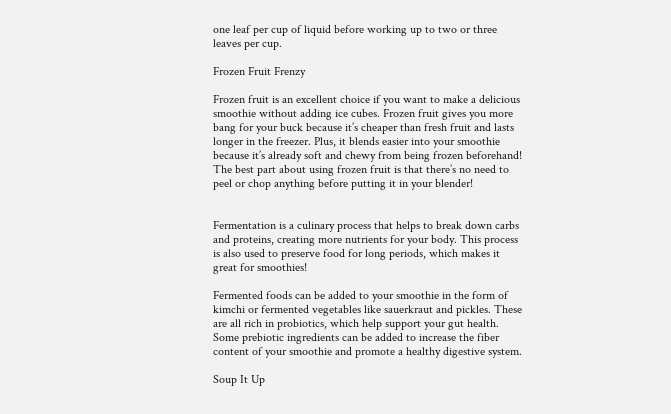one leaf per cup of liquid before working up to two or three leaves per cup.

Frozen Fruit Frenzy

Frozen fruit is an excellent choice if you want to make a delicious smoothie without adding ice cubes. Frozen fruit gives you more bang for your buck because it’s cheaper than fresh fruit and lasts longer in the freezer. Plus, it blends easier into your smoothie because it’s already soft and chewy from being frozen beforehand! The best part about using frozen fruit is that there’s no need to peel or chop anything before putting it in your blender!


Fermentation is a culinary process that helps to break down carbs and proteins, creating more nutrients for your body. This process is also used to preserve food for long periods, which makes it great for smoothies!

Fermented foods can be added to your smoothie in the form of kimchi or fermented vegetables like sauerkraut and pickles. These are all rich in probiotics, which help support your gut health. Some prebiotic ingredients can be added to increase the fiber content of your smoothie and promote a healthy digestive system.

Soup It Up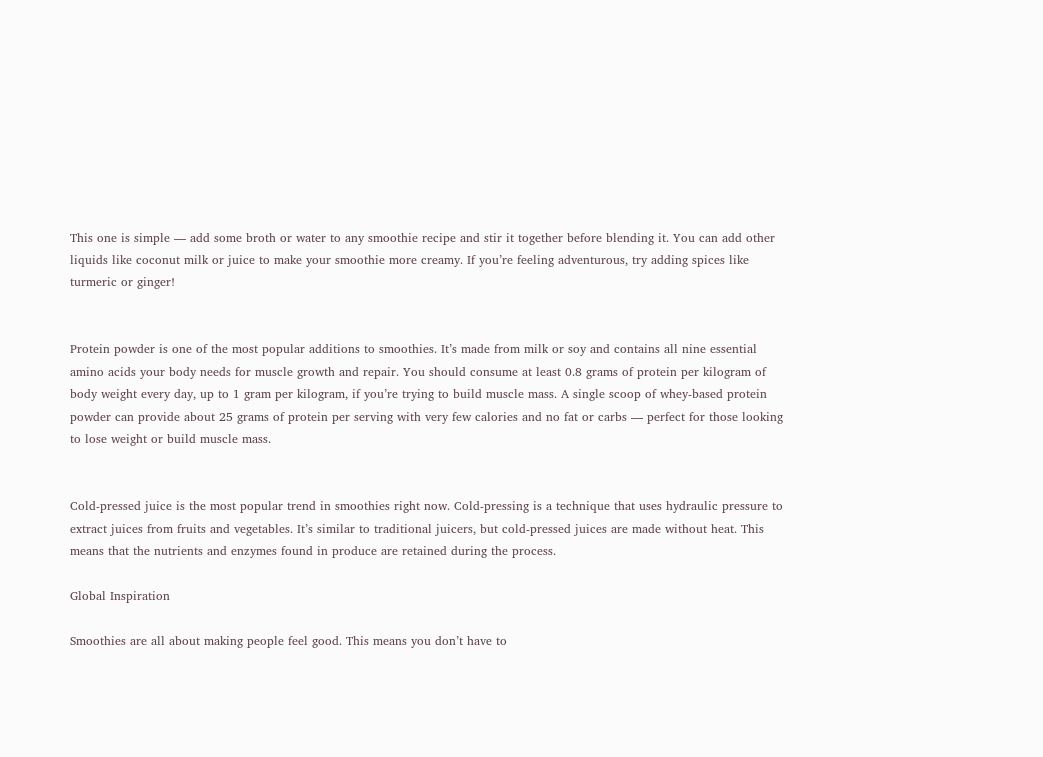This one is simple — add some broth or water to any smoothie recipe and stir it together before blending it. You can add other liquids like coconut milk or juice to make your smoothie more creamy. If you’re feeling adventurous, try adding spices like turmeric or ginger!


Protein powder is one of the most popular additions to smoothies. It’s made from milk or soy and contains all nine essential amino acids your body needs for muscle growth and repair. You should consume at least 0.8 grams of protein per kilogram of body weight every day, up to 1 gram per kilogram, if you’re trying to build muscle mass. A single scoop of whey-based protein powder can provide about 25 grams of protein per serving with very few calories and no fat or carbs — perfect for those looking to lose weight or build muscle mass.


Cold-pressed juice is the most popular trend in smoothies right now. Cold-pressing is a technique that uses hydraulic pressure to extract juices from fruits and vegetables. It’s similar to traditional juicers, but cold-pressed juices are made without heat. This means that the nutrients and enzymes found in produce are retained during the process.

Global Inspiration

Smoothies are all about making people feel good. This means you don’t have to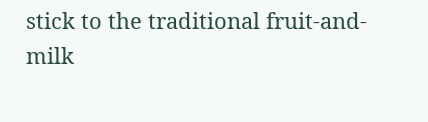stick to the traditional fruit-and-milk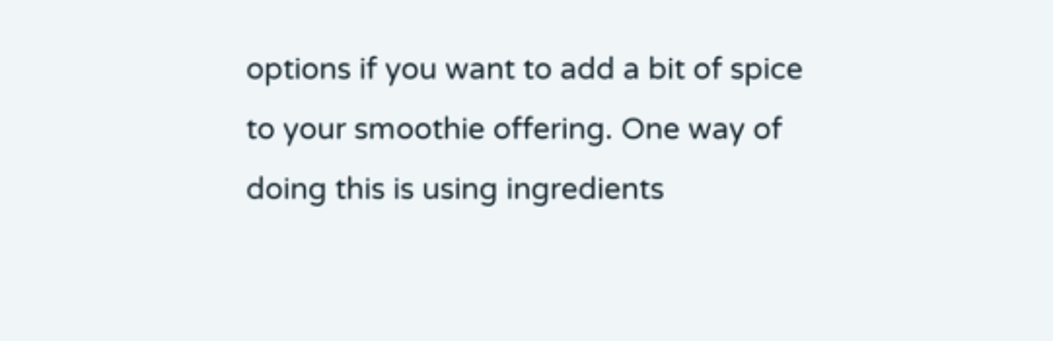options if you want to add a bit of spice to your smoothie offering. One way of doing this is using ingredients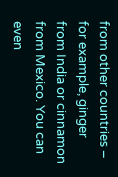from other countries – for example, ginger from India or cinnamon from Mexico. You can even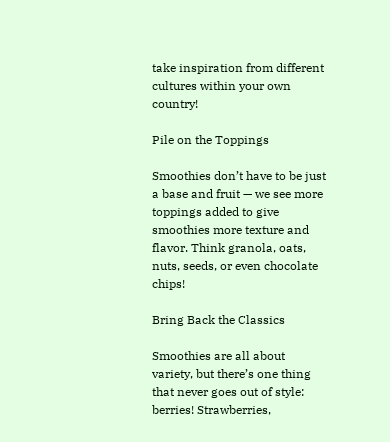take inspiration from different cultures within your own country!

Pile on the Toppings

Smoothies don’t have to be just a base and fruit — we see more toppings added to give smoothies more texture and flavor. Think granola, oats, nuts, seeds, or even chocolate chips!

Bring Back the Classics

Smoothies are all about variety, but there’s one thing that never goes out of style: berries! Strawberries,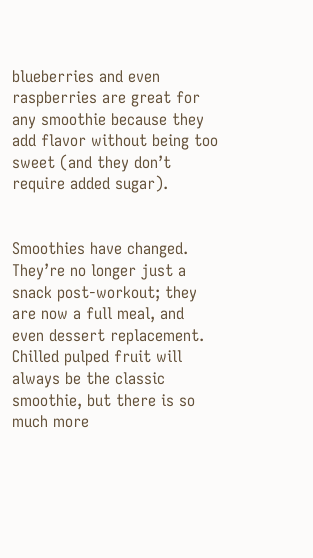blueberries and even raspberries are great for any smoothie because they add flavor without being too sweet (and they don’t require added sugar).


Smoothies have changed. They’re no longer just a snack post-workout; they are now a full meal, and even dessert replacement. Chilled pulped fruit will always be the classic smoothie, but there is so much more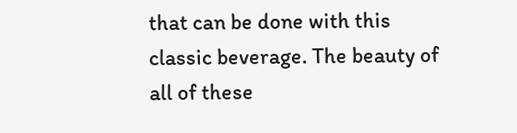that can be done with this classic beverage. The beauty of all of these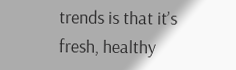trends is that it’s fresh, healthy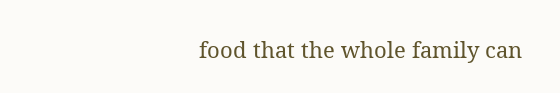food that the whole family can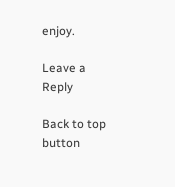enjoy.

Leave a Reply

Back to top button